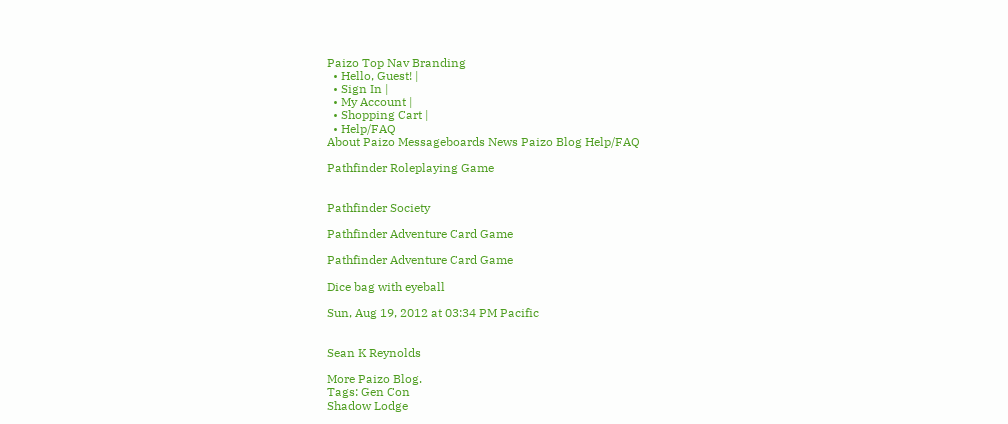Paizo Top Nav Branding
  • Hello, Guest! |
  • Sign In |
  • My Account |
  • Shopping Cart |
  • Help/FAQ
About Paizo Messageboards News Paizo Blog Help/FAQ

Pathfinder Roleplaying Game


Pathfinder Society

Pathfinder Adventure Card Game

Pathfinder Adventure Card Game

Dice bag with eyeball

Sun, Aug 19, 2012 at 03:34 PM Pacific


Sean K Reynolds

More Paizo Blog.
Tags: Gen Con
Shadow Lodge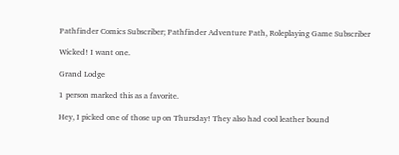Pathfinder Comics Subscriber; Pathfinder Adventure Path, Roleplaying Game Subscriber

Wicked! I want one.

Grand Lodge

1 person marked this as a favorite.

Hey, I picked one of those up on Thursday! They also had cool leather bound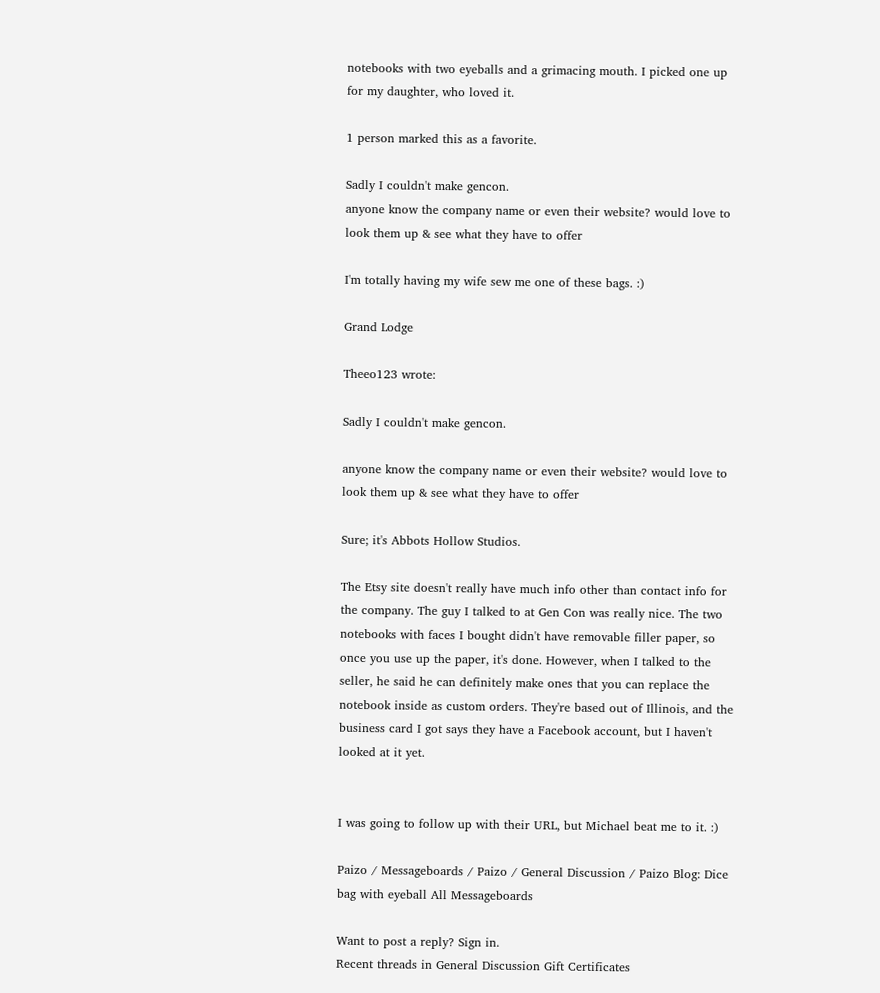notebooks with two eyeballs and a grimacing mouth. I picked one up for my daughter, who loved it.

1 person marked this as a favorite.

Sadly I couldn't make gencon.
anyone know the company name or even their website? would love to look them up & see what they have to offer

I'm totally having my wife sew me one of these bags. :)

Grand Lodge

Theeo123 wrote:

Sadly I couldn't make gencon.

anyone know the company name or even their website? would love to look them up & see what they have to offer

Sure; it's Abbots Hollow Studios.

The Etsy site doesn't really have much info other than contact info for the company. The guy I talked to at Gen Con was really nice. The two notebooks with faces I bought didn't have removable filler paper, so once you use up the paper, it's done. However, when I talked to the seller, he said he can definitely make ones that you can replace the notebook inside as custom orders. They're based out of Illinois, and the business card I got says they have a Facebook account, but I haven't looked at it yet.


I was going to follow up with their URL, but Michael beat me to it. :)

Paizo / Messageboards / Paizo / General Discussion / Paizo Blog: Dice bag with eyeball All Messageboards

Want to post a reply? Sign in.
Recent threads in General Discussion Gift Certificates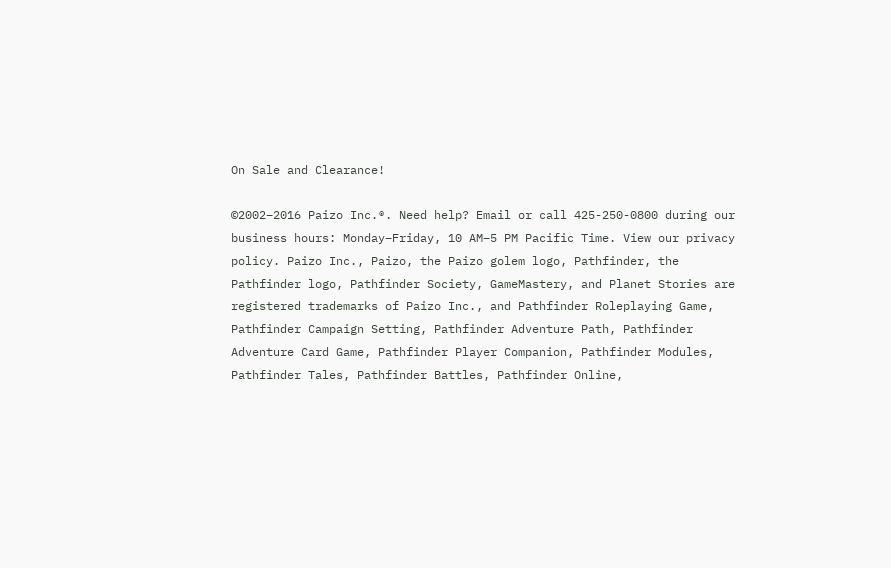On Sale and Clearance!

©2002–2016 Paizo Inc.®. Need help? Email or call 425-250-0800 during our business hours: Monday–Friday, 10 AM–5 PM Pacific Time. View our privacy policy. Paizo Inc., Paizo, the Paizo golem logo, Pathfinder, the Pathfinder logo, Pathfinder Society, GameMastery, and Planet Stories are registered trademarks of Paizo Inc., and Pathfinder Roleplaying Game, Pathfinder Campaign Setting, Pathfinder Adventure Path, Pathfinder Adventure Card Game, Pathfinder Player Companion, Pathfinder Modules, Pathfinder Tales, Pathfinder Battles, Pathfinder Online,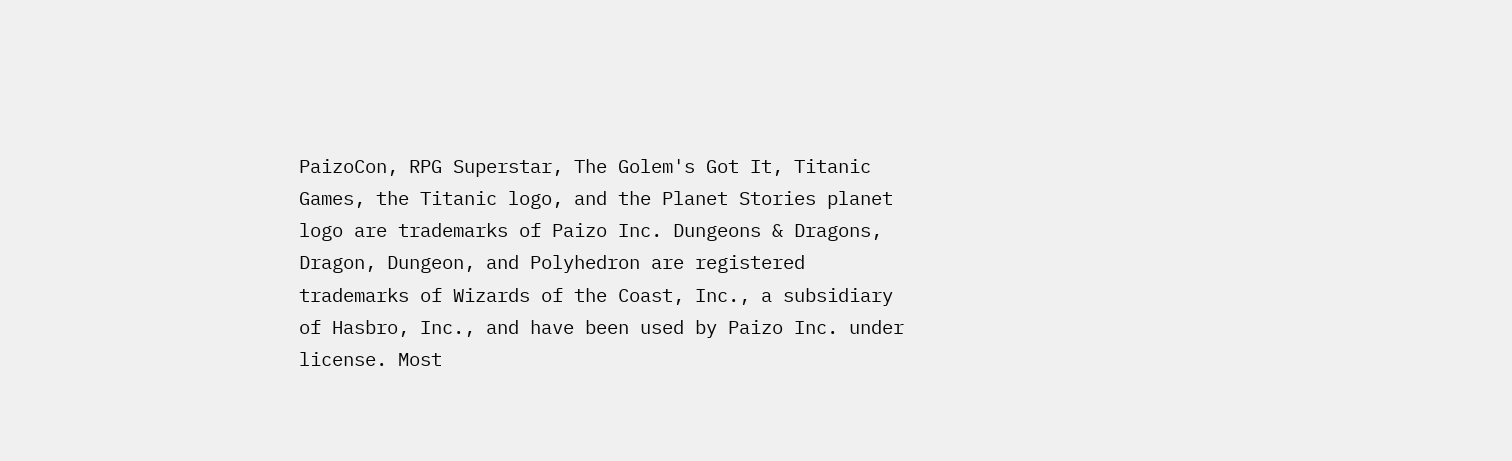PaizoCon, RPG Superstar, The Golem's Got It, Titanic Games, the Titanic logo, and the Planet Stories planet logo are trademarks of Paizo Inc. Dungeons & Dragons, Dragon, Dungeon, and Polyhedron are registered trademarks of Wizards of the Coast, Inc., a subsidiary of Hasbro, Inc., and have been used by Paizo Inc. under license. Most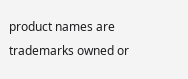product names are trademarks owned or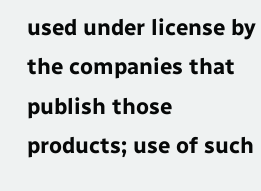used under license by the companies that publish those products; use of such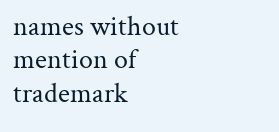names without mention of trademark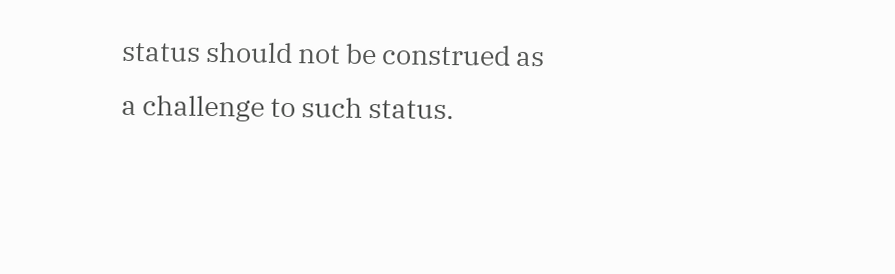status should not be construed as a challenge to such status.